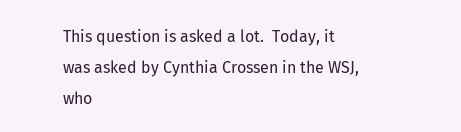This question is asked a lot.  Today, it was asked by Cynthia Crossen in the WSJ, who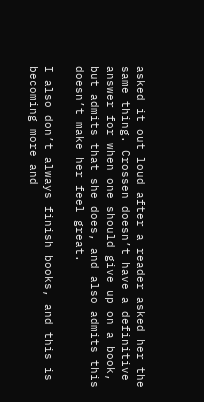asked it out loud after a reader asked her the same thing. Crossen doesn’t have a definitive answer for when one should give up on a book, but admits that she does, and also admits this doesn’t make her feel great.

I also don’t always finish books, and this is becoming more and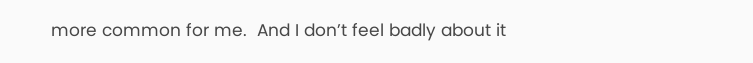more common for me.  And I don’t feel badly about it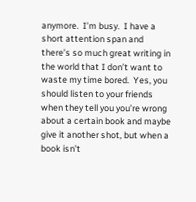anymore.  I’m busy.  I have a short attention span and there’s so much great writing in the world that I don’t want to waste my time bored.  Yes, you should listen to your friends when they tell you you’re wrong about a certain book and maybe give it another shot, but when a book isn’t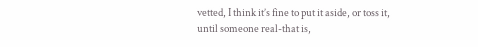vetted, I think it’s fine to put it aside, or toss it, until someone real-that is,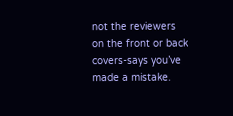not the reviewers on the front or back covers-says you’ve made a mistake.